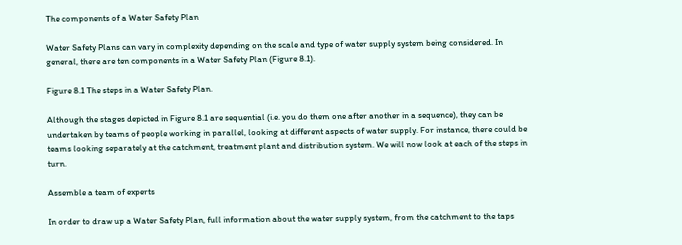The components of a Water Safety Plan

Water Safety Plans can vary in complexity depending on the scale and type of water supply system being considered. In general, there are ten components in a Water Safety Plan (Figure 8.1).

Figure 8.1 The steps in a Water Safety Plan.

Although the stages depicted in Figure 8.1 are sequential (i.e. you do them one after another in a sequence), they can be undertaken by teams of people working in parallel, looking at different aspects of water supply. For instance, there could be teams looking separately at the catchment, treatment plant and distribution system. We will now look at each of the steps in turn.

Assemble a team of experts

In order to draw up a Water Safety Plan, full information about the water supply system, from the catchment to the taps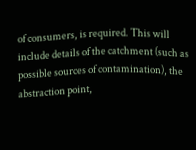of consumers, is required. This will include details of the catchment (such as possible sources of contamination), the abstraction point,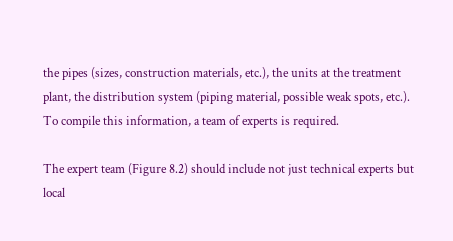the pipes (sizes, construction materials, etc.), the units at the treatment plant, the distribution system (piping material, possible weak spots, etc.). To compile this information, a team of experts is required.

The expert team (Figure 8.2) should include not just technical experts but local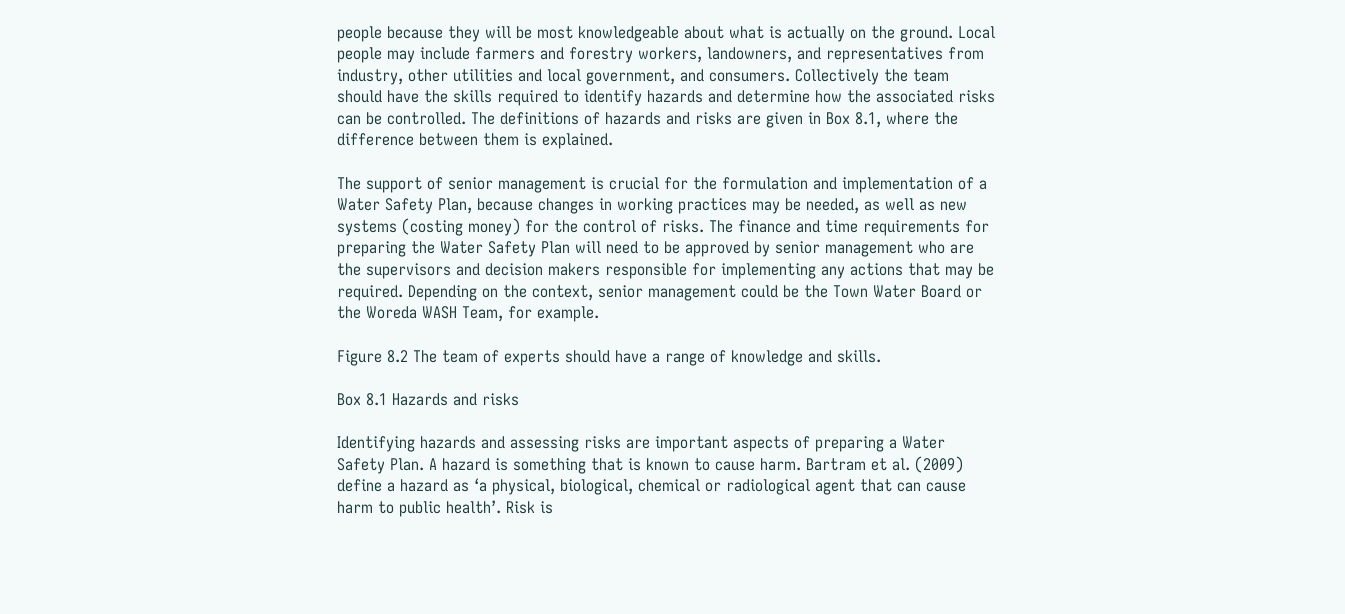people because they will be most knowledgeable about what is actually on the ground. Local people may include farmers and forestry workers, landowners, and representatives from industry, other utilities and local government, and consumers. Collectively the team should have the skills required to identify hazards and determine how the associated risks can be controlled. The definitions of hazards and risks are given in Box 8.1, where the difference between them is explained.

The support of senior management is crucial for the formulation and implementation of a Water Safety Plan, because changes in working practices may be needed, as well as new systems (costing money) for the control of risks. The finance and time requirements for preparing the Water Safety Plan will need to be approved by senior management who are the supervisors and decision makers responsible for implementing any actions that may be required. Depending on the context, senior management could be the Town Water Board or the Woreda WASH Team, for example.

Figure 8.2 The team of experts should have a range of knowledge and skills.

Box 8.1 Hazards and risks

Identifying hazards and assessing risks are important aspects of preparing a Water Safety Plan. A hazard is something that is known to cause harm. Bartram et al. (2009) define a hazard as ‘a physical, biological, chemical or radiological agent that can cause harm to public health’. Risk is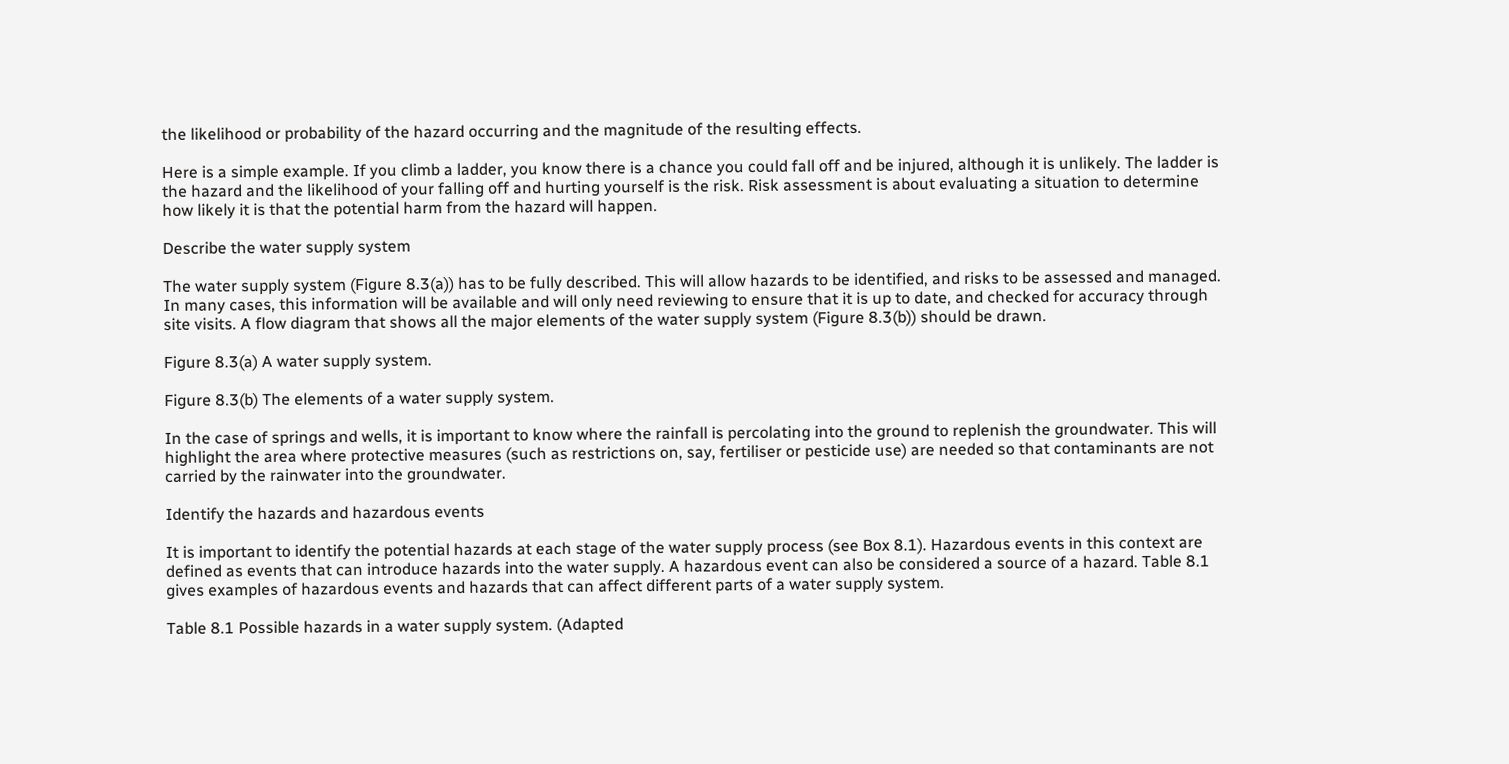the likelihood or probability of the hazard occurring and the magnitude of the resulting effects.

Here is a simple example. If you climb a ladder, you know there is a chance you could fall off and be injured, although it is unlikely. The ladder is the hazard and the likelihood of your falling off and hurting yourself is the risk. Risk assessment is about evaluating a situation to determine how likely it is that the potential harm from the hazard will happen.

Describe the water supply system

The water supply system (Figure 8.3(a)) has to be fully described. This will allow hazards to be identified, and risks to be assessed and managed. In many cases, this information will be available and will only need reviewing to ensure that it is up to date, and checked for accuracy through site visits. A flow diagram that shows all the major elements of the water supply system (Figure 8.3(b)) should be drawn.

Figure 8.3(a) A water supply system.

Figure 8.3(b) The elements of a water supply system.

In the case of springs and wells, it is important to know where the rainfall is percolating into the ground to replenish the groundwater. This will highlight the area where protective measures (such as restrictions on, say, fertiliser or pesticide use) are needed so that contaminants are not carried by the rainwater into the groundwater.

Identify the hazards and hazardous events

It is important to identify the potential hazards at each stage of the water supply process (see Box 8.1). Hazardous events in this context are defined as events that can introduce hazards into the water supply. A hazardous event can also be considered a source of a hazard. Table 8.1 gives examples of hazardous events and hazards that can affect different parts of a water supply system.

Table 8.1 Possible hazards in a water supply system. (Adapted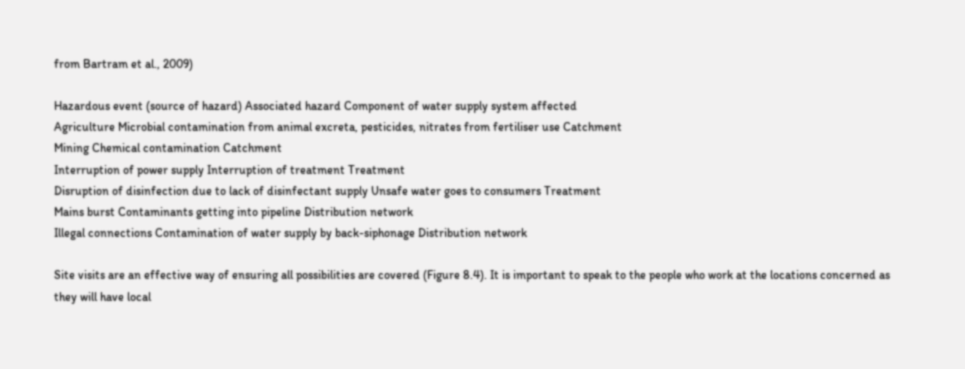from Bartram et al., 2009)

Hazardous event (source of hazard) Associated hazard Component of water supply system affected
Agriculture Microbial contamination from animal excreta, pesticides, nitrates from fertiliser use Catchment
Mining Chemical contamination Catchment
Interruption of power supply Interruption of treatment Treatment
Disruption of disinfection due to lack of disinfectant supply Unsafe water goes to consumers Treatment
Mains burst Contaminants getting into pipeline Distribution network
Illegal connections Contamination of water supply by back-siphonage Distribution network

Site visits are an effective way of ensuring all possibilities are covered (Figure 8.4). It is important to speak to the people who work at the locations concerned as they will have local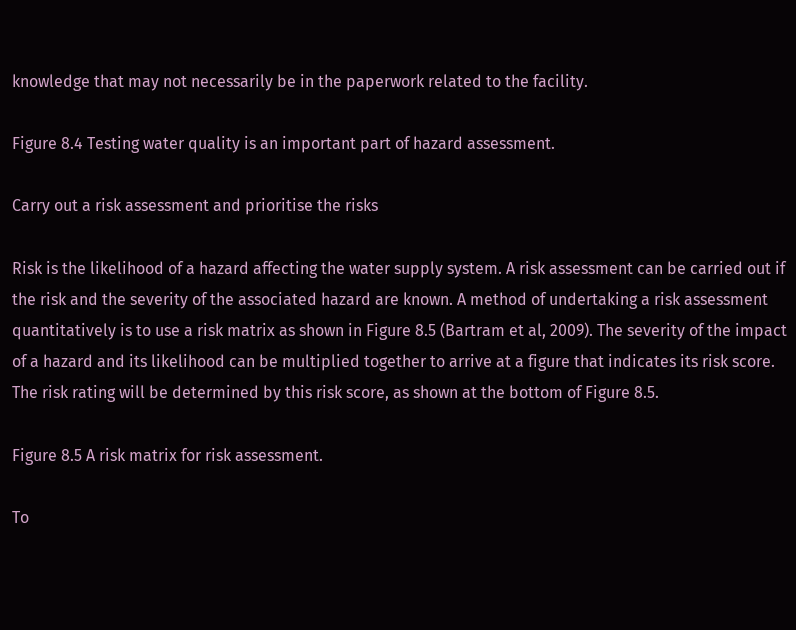knowledge that may not necessarily be in the paperwork related to the facility.

Figure 8.4 Testing water quality is an important part of hazard assessment.

Carry out a risk assessment and prioritise the risks

Risk is the likelihood of a hazard affecting the water supply system. A risk assessment can be carried out if the risk and the severity of the associated hazard are known. A method of undertaking a risk assessment quantitatively is to use a risk matrix as shown in Figure 8.5 (Bartram et al, 2009). The severity of the impact of a hazard and its likelihood can be multiplied together to arrive at a figure that indicates its risk score. The risk rating will be determined by this risk score, as shown at the bottom of Figure 8.5.

Figure 8.5 A risk matrix for risk assessment.

To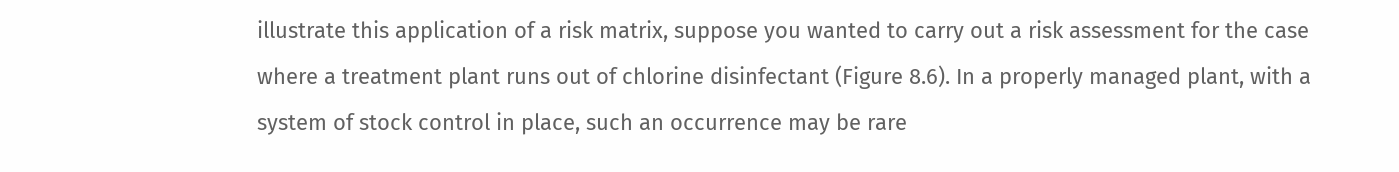illustrate this application of a risk matrix, suppose you wanted to carry out a risk assessment for the case where a treatment plant runs out of chlorine disinfectant (Figure 8.6). In a properly managed plant, with a system of stock control in place, such an occurrence may be rare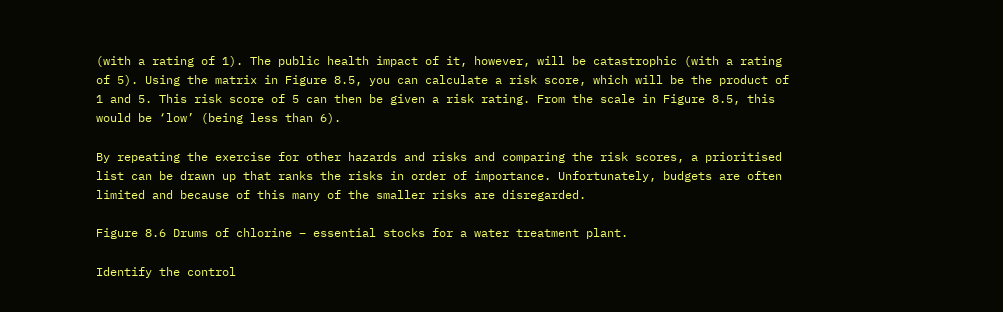(with a rating of 1). The public health impact of it, however, will be catastrophic (with a rating of 5). Using the matrix in Figure 8.5, you can calculate a risk score, which will be the product of 1 and 5. This risk score of 5 can then be given a risk rating. From the scale in Figure 8.5, this would be ‘low’ (being less than 6).

By repeating the exercise for other hazards and risks and comparing the risk scores, a prioritised list can be drawn up that ranks the risks in order of importance. Unfortunately, budgets are often limited and because of this many of the smaller risks are disregarded.

Figure 8.6 Drums of chlorine – essential stocks for a water treatment plant.

Identify the control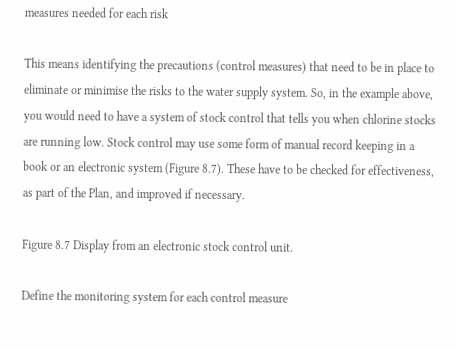measures needed for each risk

This means identifying the precautions (control measures) that need to be in place to eliminate or minimise the risks to the water supply system. So, in the example above, you would need to have a system of stock control that tells you when chlorine stocks are running low. Stock control may use some form of manual record keeping in a book or an electronic system (Figure 8.7). These have to be checked for effectiveness, as part of the Plan, and improved if necessary.

Figure 8.7 Display from an electronic stock control unit.

Define the monitoring system for each control measure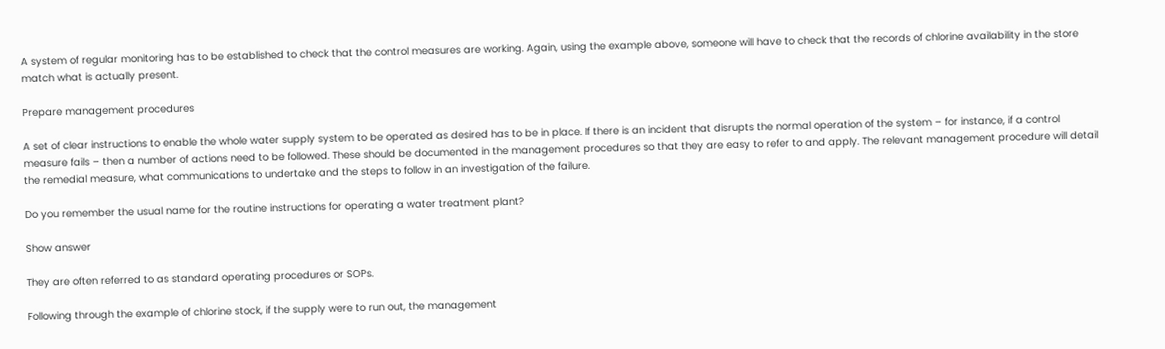A system of regular monitoring has to be established to check that the control measures are working. Again, using the example above, someone will have to check that the records of chlorine availability in the store match what is actually present.

Prepare management procedures

A set of clear instructions to enable the whole water supply system to be operated as desired has to be in place. If there is an incident that disrupts the normal operation of the system – for instance, if a control measure fails – then a number of actions need to be followed. These should be documented in the management procedures so that they are easy to refer to and apply. The relevant management procedure will detail the remedial measure, what communications to undertake and the steps to follow in an investigation of the failure.

Do you remember the usual name for the routine instructions for operating a water treatment plant?

Show answer

They are often referred to as standard operating procedures or SOPs.

Following through the example of chlorine stock, if the supply were to run out, the management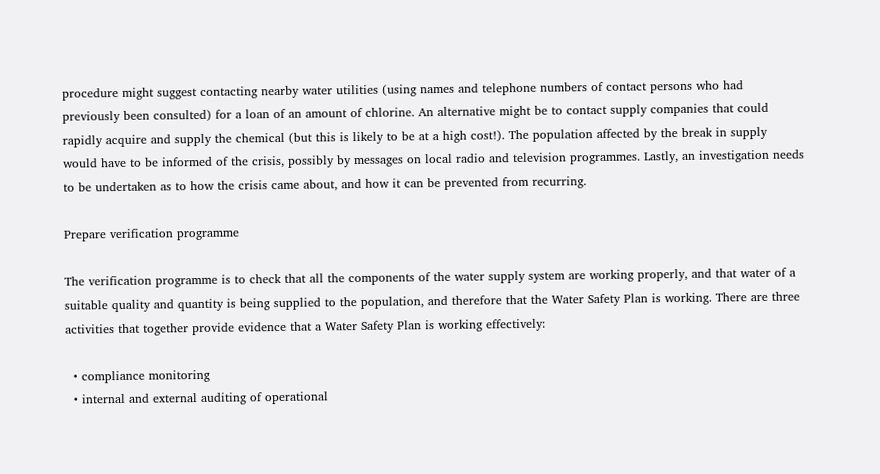procedure might suggest contacting nearby water utilities (using names and telephone numbers of contact persons who had previously been consulted) for a loan of an amount of chlorine. An alternative might be to contact supply companies that could rapidly acquire and supply the chemical (but this is likely to be at a high cost!). The population affected by the break in supply would have to be informed of the crisis, possibly by messages on local radio and television programmes. Lastly, an investigation needs to be undertaken as to how the crisis came about, and how it can be prevented from recurring.

Prepare verification programme

The verification programme is to check that all the components of the water supply system are working properly, and that water of a suitable quality and quantity is being supplied to the population, and therefore that the Water Safety Plan is working. There are three activities that together provide evidence that a Water Safety Plan is working effectively:

  • compliance monitoring
  • internal and external auditing of operational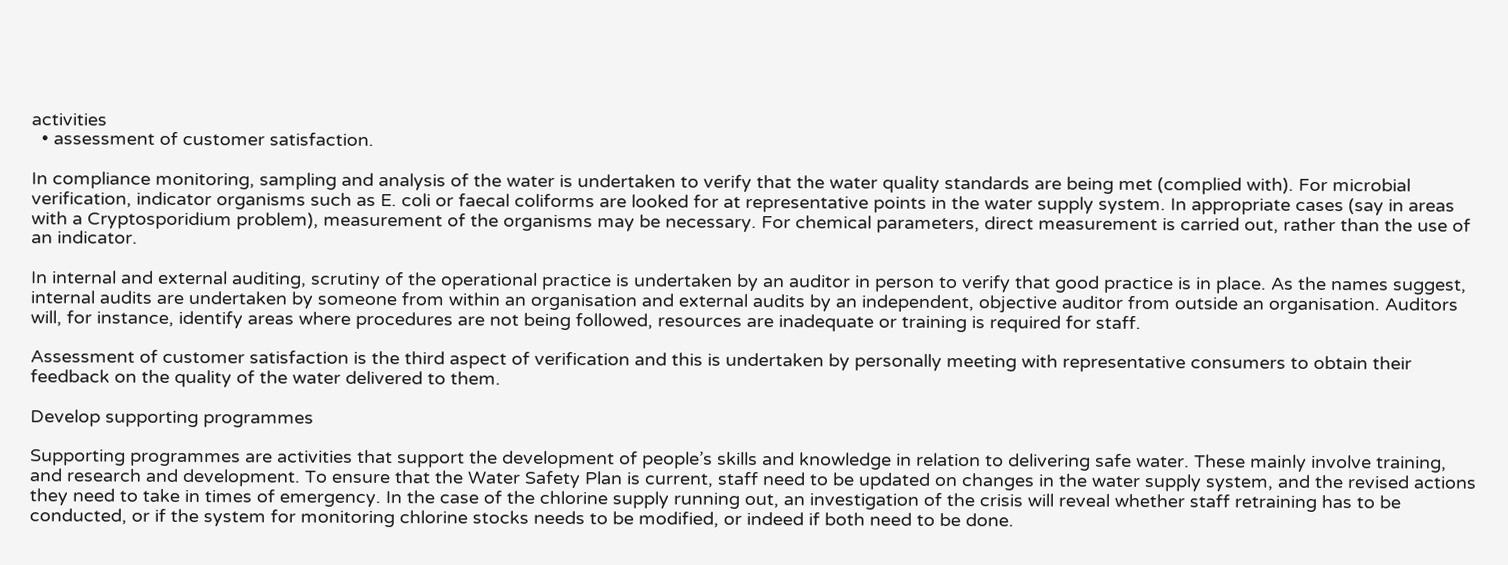activities
  • assessment of customer satisfaction.

In compliance monitoring, sampling and analysis of the water is undertaken to verify that the water quality standards are being met (complied with). For microbial verification, indicator organisms such as E. coli or faecal coliforms are looked for at representative points in the water supply system. In appropriate cases (say in areas with a Cryptosporidium problem), measurement of the organisms may be necessary. For chemical parameters, direct measurement is carried out, rather than the use of an indicator.

In internal and external auditing, scrutiny of the operational practice is undertaken by an auditor in person to verify that good practice is in place. As the names suggest, internal audits are undertaken by someone from within an organisation and external audits by an independent, objective auditor from outside an organisation. Auditors will, for instance, identify areas where procedures are not being followed, resources are inadequate or training is required for staff.

Assessment of customer satisfaction is the third aspect of verification and this is undertaken by personally meeting with representative consumers to obtain their feedback on the quality of the water delivered to them.

Develop supporting programmes

Supporting programmes are activities that support the development of people’s skills and knowledge in relation to delivering safe water. These mainly involve training, and research and development. To ensure that the Water Safety Plan is current, staff need to be updated on changes in the water supply system, and the revised actions they need to take in times of emergency. In the case of the chlorine supply running out, an investigation of the crisis will reveal whether staff retraining has to be conducted, or if the system for monitoring chlorine stocks needs to be modified, or indeed if both need to be done.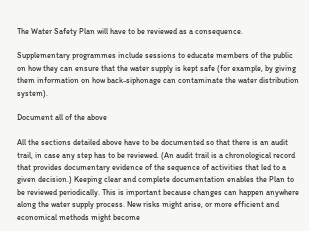The Water Safety Plan will have to be reviewed as a consequence.

Supplementary programmes include sessions to educate members of the public on how they can ensure that the water supply is kept safe (for example, by giving them information on how back-siphonage can contaminate the water distribution system).

Document all of the above

All the sections detailed above have to be documented so that there is an audit trail, in case any step has to be reviewed. (An audit trail is a chronological record that provides documentary evidence of the sequence of activities that led to a given decision.) Keeping clear and complete documentation enables the Plan to be reviewed periodically. This is important because changes can happen anywhere along the water supply process. New risks might arise, or more efficient and economical methods might become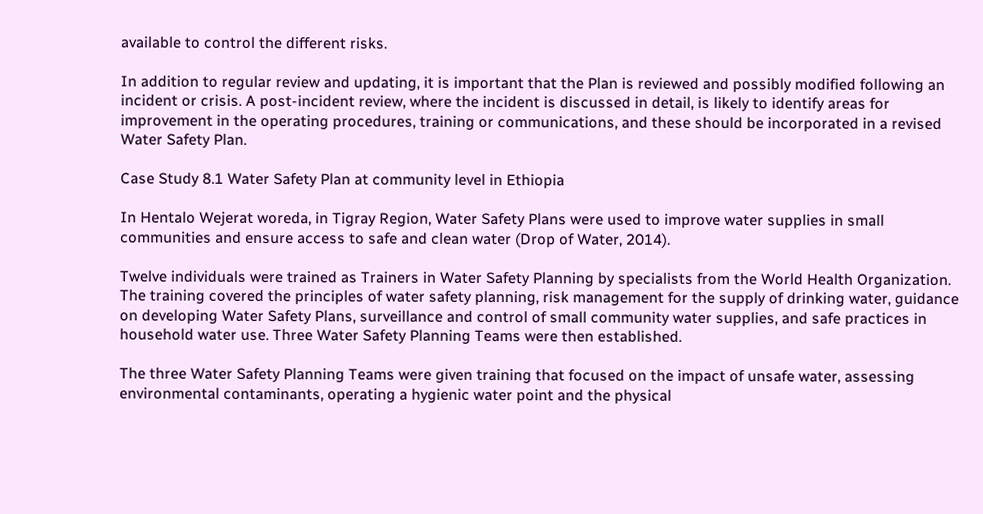available to control the different risks.

In addition to regular review and updating, it is important that the Plan is reviewed and possibly modified following an incident or crisis. A post-incident review, where the incident is discussed in detail, is likely to identify areas for improvement in the operating procedures, training or communications, and these should be incorporated in a revised Water Safety Plan.

Case Study 8.1 Water Safety Plan at community level in Ethiopia

In Hentalo Wejerat woreda, in Tigray Region, Water Safety Plans were used to improve water supplies in small communities and ensure access to safe and clean water (Drop of Water, 2014).

Twelve individuals were trained as Trainers in Water Safety Planning by specialists from the World Health Organization. The training covered the principles of water safety planning, risk management for the supply of drinking water, guidance on developing Water Safety Plans, surveillance and control of small community water supplies, and safe practices in household water use. Three Water Safety Planning Teams were then established.

The three Water Safety Planning Teams were given training that focused on the impact of unsafe water, assessing environmental contaminants, operating a hygienic water point and the physical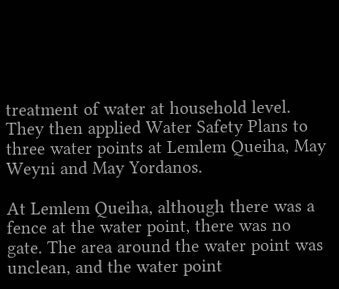treatment of water at household level. They then applied Water Safety Plans to three water points at Lemlem Queiha, May Weyni and May Yordanos.

At Lemlem Queiha, although there was a fence at the water point, there was no gate. The area around the water point was unclean, and the water point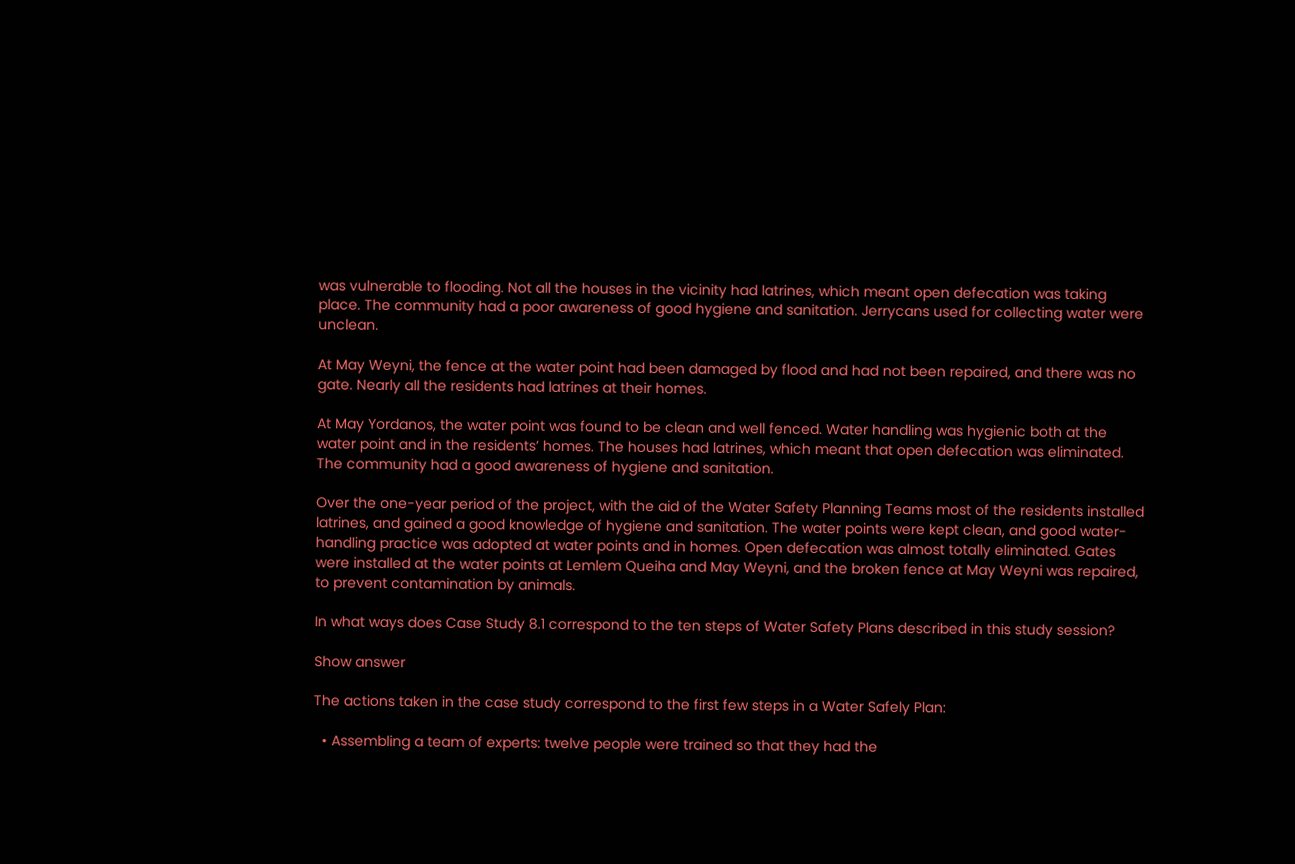was vulnerable to flooding. Not all the houses in the vicinity had latrines, which meant open defecation was taking place. The community had a poor awareness of good hygiene and sanitation. Jerrycans used for collecting water were unclean.

At May Weyni, the fence at the water point had been damaged by flood and had not been repaired, and there was no gate. Nearly all the residents had latrines at their homes.

At May Yordanos, the water point was found to be clean and well fenced. Water handling was hygienic both at the water point and in the residents’ homes. The houses had latrines, which meant that open defecation was eliminated. The community had a good awareness of hygiene and sanitation.

Over the one-year period of the project, with the aid of the Water Safety Planning Teams most of the residents installed latrines, and gained a good knowledge of hygiene and sanitation. The water points were kept clean, and good water-handling practice was adopted at water points and in homes. Open defecation was almost totally eliminated. Gates were installed at the water points at Lemlem Queiha and May Weyni, and the broken fence at May Weyni was repaired, to prevent contamination by animals.

In what ways does Case Study 8.1 correspond to the ten steps of Water Safety Plans described in this study session?

Show answer

The actions taken in the case study correspond to the first few steps in a Water Safely Plan:

  • Assembling a team of experts: twelve people were trained so that they had the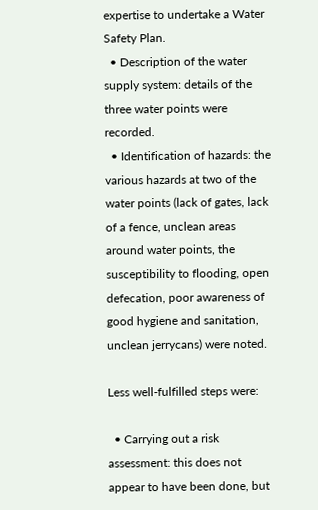expertise to undertake a Water Safety Plan.
  • Description of the water supply system: details of the three water points were recorded.
  • Identification of hazards: the various hazards at two of the water points (lack of gates, lack of a fence, unclean areas around water points, the susceptibility to flooding, open defecation, poor awareness of good hygiene and sanitation, unclean jerrycans) were noted.

Less well-fulfilled steps were:

  • Carrying out a risk assessment: this does not appear to have been done, but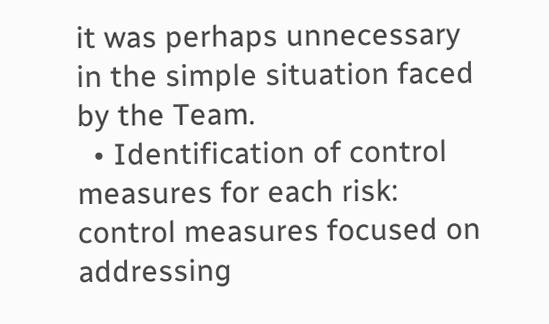it was perhaps unnecessary in the simple situation faced by the Team.
  • Identification of control measures for each risk: control measures focused on addressing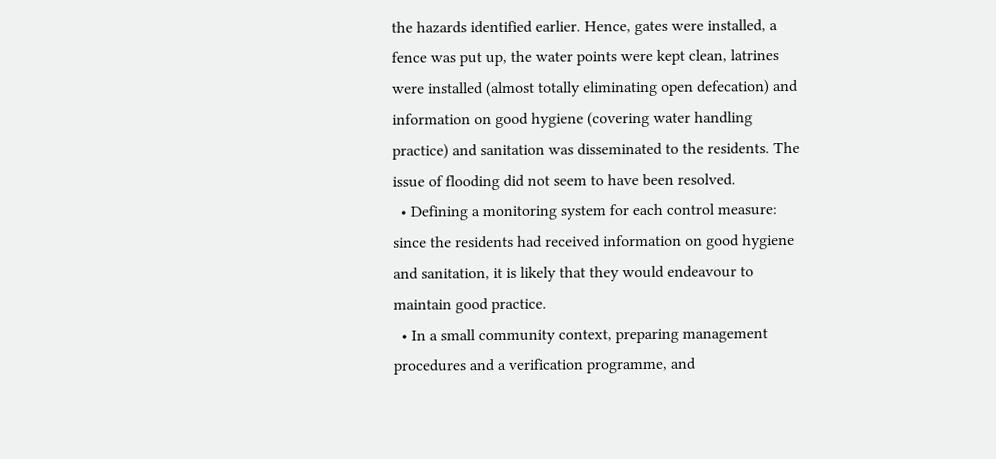the hazards identified earlier. Hence, gates were installed, a fence was put up, the water points were kept clean, latrines were installed (almost totally eliminating open defecation) and information on good hygiene (covering water handling practice) and sanitation was disseminated to the residents. The issue of flooding did not seem to have been resolved.
  • Defining a monitoring system for each control measure: since the residents had received information on good hygiene and sanitation, it is likely that they would endeavour to maintain good practice.
  • In a small community context, preparing management procedures and a verification programme, and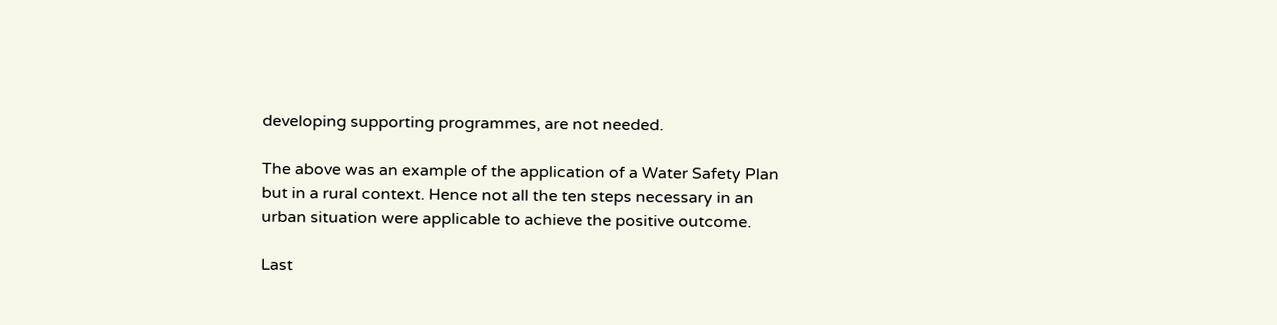developing supporting programmes, are not needed.

The above was an example of the application of a Water Safety Plan but in a rural context. Hence not all the ten steps necessary in an urban situation were applicable to achieve the positive outcome.

Last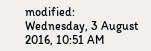modified: Wednesday, 3 August 2016, 10:51 AM